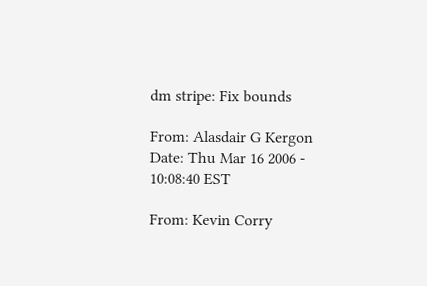dm stripe: Fix bounds

From: Alasdair G Kergon
Date: Thu Mar 16 2006 - 10:08:40 EST

From: Kevin Corry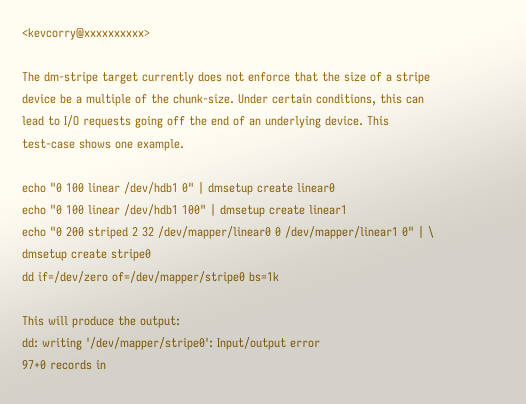<kevcorry@xxxxxxxxxx>

The dm-stripe target currently does not enforce that the size of a stripe
device be a multiple of the chunk-size. Under certain conditions, this can
lead to I/O requests going off the end of an underlying device. This
test-case shows one example.

echo "0 100 linear /dev/hdb1 0" | dmsetup create linear0
echo "0 100 linear /dev/hdb1 100" | dmsetup create linear1
echo "0 200 striped 2 32 /dev/mapper/linear0 0 /dev/mapper/linear1 0" | \
dmsetup create stripe0
dd if=/dev/zero of=/dev/mapper/stripe0 bs=1k

This will produce the output:
dd: writing '/dev/mapper/stripe0': Input/output error
97+0 records in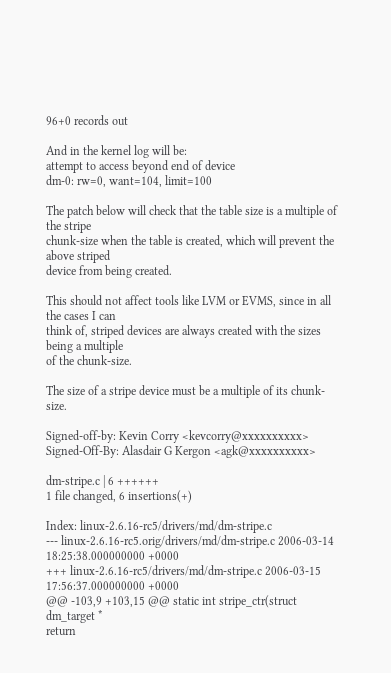96+0 records out

And in the kernel log will be:
attempt to access beyond end of device
dm-0: rw=0, want=104, limit=100

The patch below will check that the table size is a multiple of the stripe
chunk-size when the table is created, which will prevent the above striped
device from being created.

This should not affect tools like LVM or EVMS, since in all the cases I can
think of, striped devices are always created with the sizes being a multiple
of the chunk-size.

The size of a stripe device must be a multiple of its chunk-size.

Signed-off-by: Kevin Corry <kevcorry@xxxxxxxxxx>
Signed-Off-By: Alasdair G Kergon <agk@xxxxxxxxxx>

dm-stripe.c | 6 ++++++
1 file changed, 6 insertions(+)

Index: linux-2.6.16-rc5/drivers/md/dm-stripe.c
--- linux-2.6.16-rc5.orig/drivers/md/dm-stripe.c 2006-03-14 18:25:38.000000000 +0000
+++ linux-2.6.16-rc5/drivers/md/dm-stripe.c 2006-03-15 17:56:37.000000000 +0000
@@ -103,9 +103,15 @@ static int stripe_ctr(struct dm_target *
return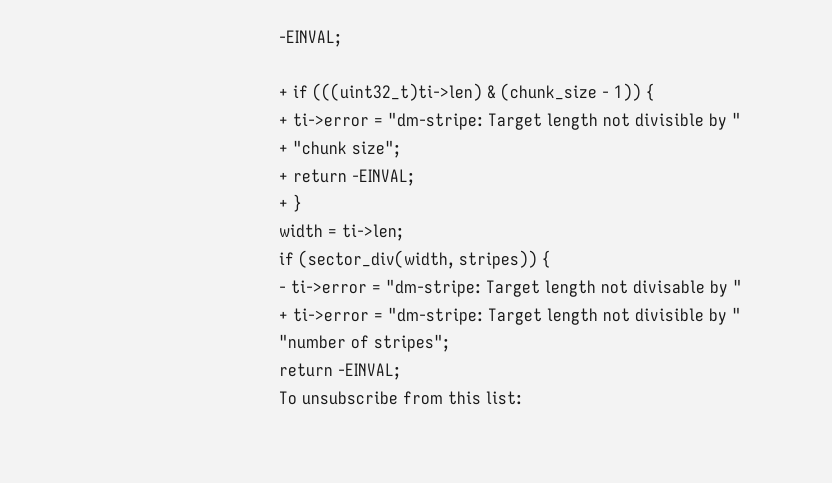-EINVAL;

+ if (((uint32_t)ti->len) & (chunk_size - 1)) {
+ ti->error = "dm-stripe: Target length not divisible by "
+ "chunk size";
+ return -EINVAL;
+ }
width = ti->len;
if (sector_div(width, stripes)) {
- ti->error = "dm-stripe: Target length not divisable by "
+ ti->error = "dm-stripe: Target length not divisible by "
"number of stripes";
return -EINVAL;
To unsubscribe from this list: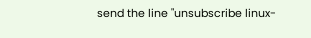send the line "unsubscribe linux-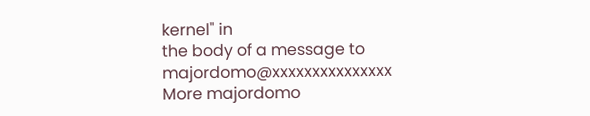kernel" in
the body of a message to majordomo@xxxxxxxxxxxxxxx
More majordomo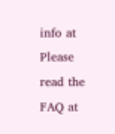info at
Please read the FAQ at